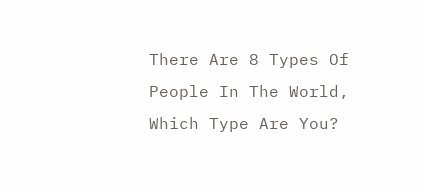There Are 8 Types Of People In The World, Which Type Are You?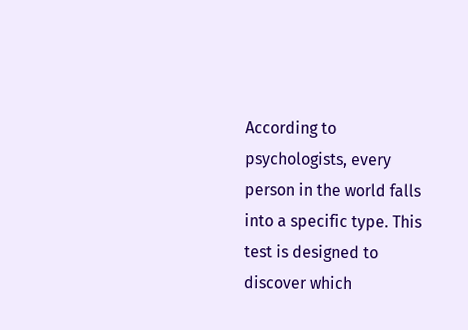According to psychologists, every person in the world falls into a specific type. This test is designed to discover which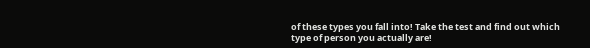of these types you fall into! Take the test and find out which type of person you actually are!